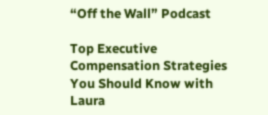“Off the Wall” Podcast

Top Executive Compensation Strategies You Should Know with Laura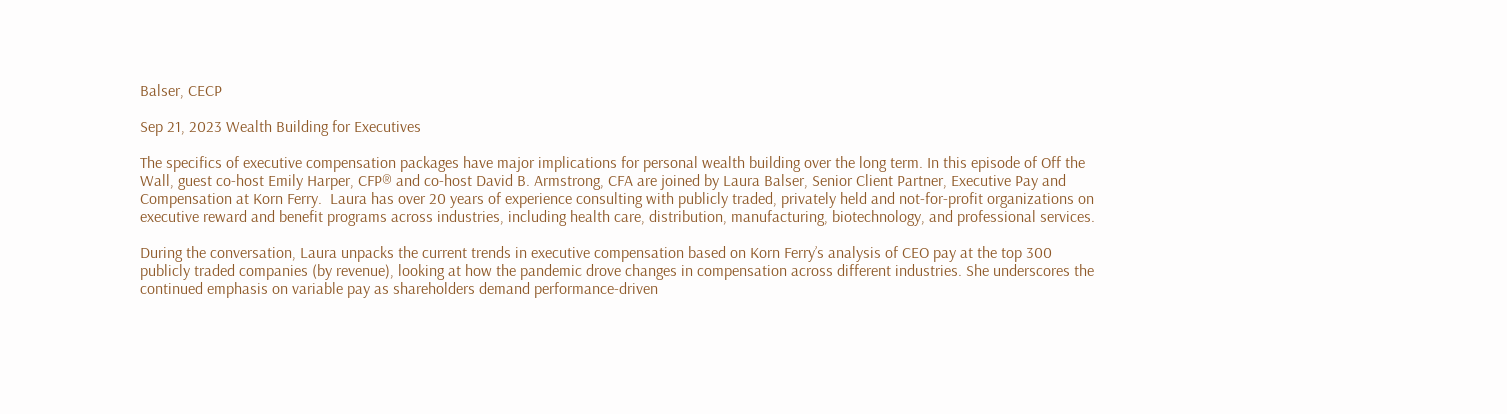Balser, CECP

Sep 21, 2023 Wealth Building for Executives

The specifics of executive compensation packages have major implications for personal wealth building over the long term. In this episode of Off the Wall, guest co-host Emily Harper, CFP® and co-host David B. Armstrong, CFA are joined by Laura Balser, Senior Client Partner, Executive Pay and Compensation at Korn Ferry.  Laura has over 20 years of experience consulting with publicly traded, privately held and not-for-profit organizations on executive reward and benefit programs across industries, including health care, distribution, manufacturing, biotechnology, and professional services.

During the conversation, Laura unpacks the current trends in executive compensation based on Korn Ferry’s analysis of CEO pay at the top 300 publicly traded companies (by revenue), looking at how the pandemic drove changes in compensation across different industries. She underscores the continued emphasis on variable pay as shareholders demand performance-driven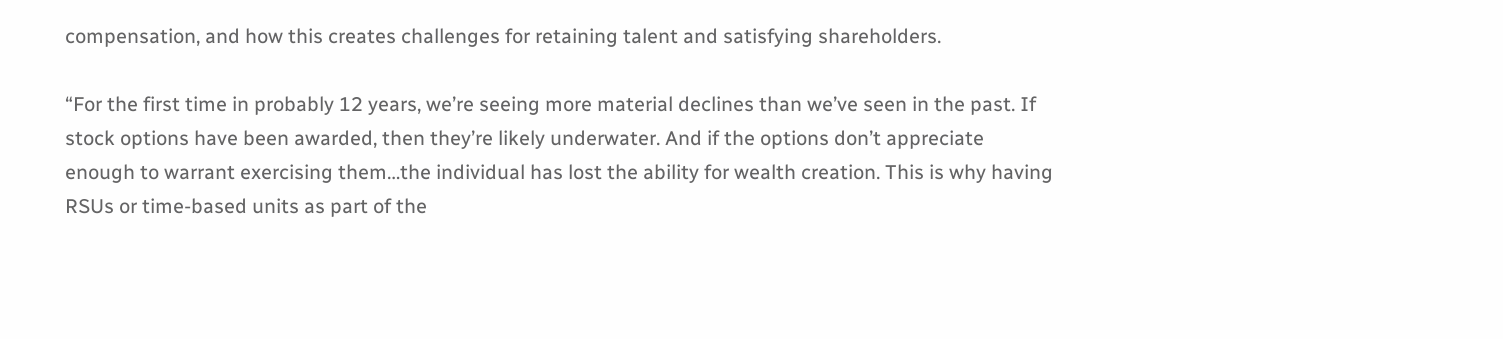compensation, and how this creates challenges for retaining talent and satisfying shareholders.

“For the first time in probably 12 years, we’re seeing more material declines than we’ve seen in the past. If stock options have been awarded, then they’re likely underwater. And if the options don’t appreciate enough to warrant exercising them…the individual has lost the ability for wealth creation. This is why having RSUs or time-based units as part of the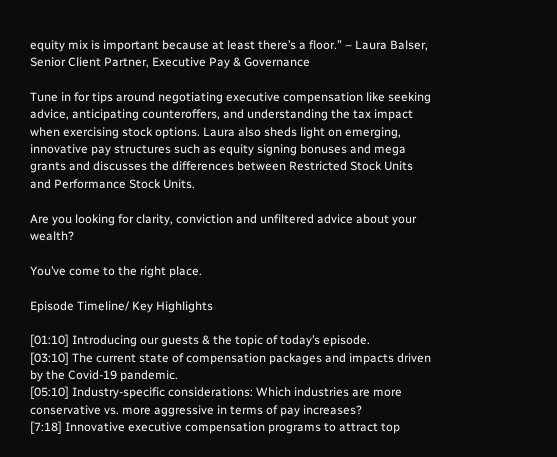equity mix is important because at least there’s a floor.” – Laura Balser, Senior Client Partner, Executive Pay & Governance

Tune in for tips around negotiating executive compensation like seeking advice, anticipating counteroffers, and understanding the tax impact when exercising stock options. Laura also sheds light on emerging, innovative pay structures such as equity signing bonuses and mega grants and discusses the differences between Restricted Stock Units and Performance Stock Units.

Are you looking for clarity, conviction and unfiltered advice about your wealth?

You’ve come to the right place.

Episode Timeline/ Key Highlights

[01:10] Introducing our guests & the topic of today’s episode.
[03:10] The current state of compensation packages and impacts driven by the Covid-19 pandemic.
[05:10] Industry-specific considerations: Which industries are more conservative vs. more aggressive in terms of pay increases?
[7:18] Innovative executive compensation programs to attract top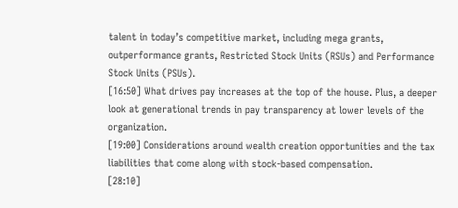talent in today’s competitive market, including mega grants, outperformance grants, Restricted Stock Units (RSUs) and Performance Stock Units (PSUs).
[16:50] What drives pay increases at the top of the house. Plus, a deeper look at generational trends in pay transparency at lower levels of the organization.
[19:00] Considerations around wealth creation opportunities and the tax liabilities that come along with stock-based compensation.
[28:10]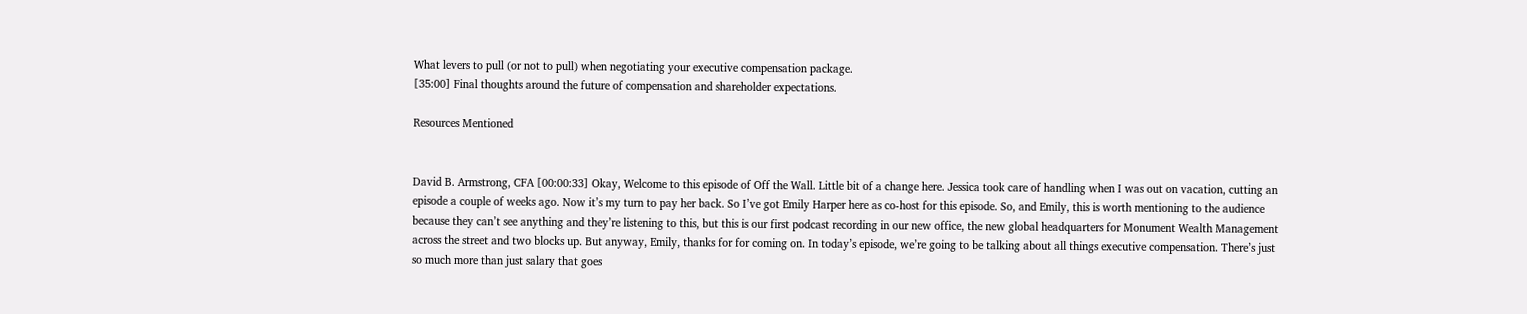What levers to pull (or not to pull) when negotiating your executive compensation package.
[35:00] Final thoughts around the future of compensation and shareholder expectations.

Resources Mentioned


David B. Armstrong, CFA [00:00:33] Okay, Welcome to this episode of Off the Wall. Little bit of a change here. Jessica took care of handling when I was out on vacation, cutting an episode a couple of weeks ago. Now it’s my turn to pay her back. So I’ve got Emily Harper here as co-host for this episode. So, and Emily, this is worth mentioning to the audience because they can’t see anything and they’re listening to this, but this is our first podcast recording in our new office, the new global headquarters for Monument Wealth Management across the street and two blocks up. But anyway, Emily, thanks for for coming on. In today’s episode, we’re going to be talking about all things executive compensation. There’s just so much more than just salary that goes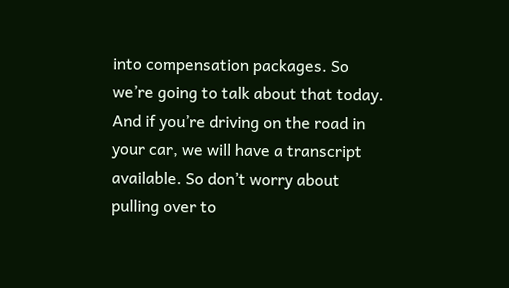into compensation packages. So we’re going to talk about that today. And if you’re driving on the road in your car, we will have a transcript available. So don’t worry about pulling over to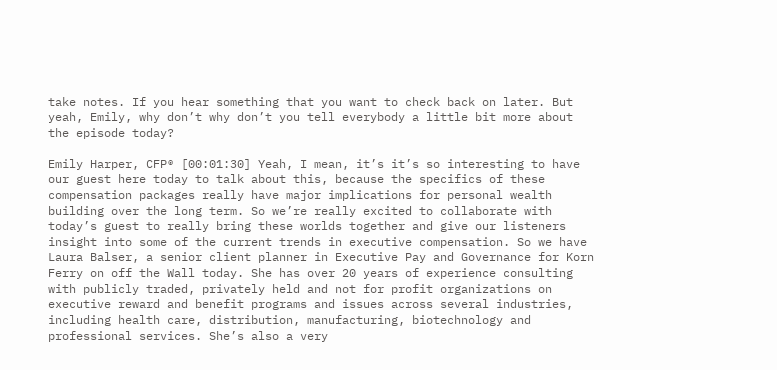take notes. If you hear something that you want to check back on later. But yeah, Emily, why don’t why don’t you tell everybody a little bit more about the episode today?

Emily Harper, CFP® [00:01:30] Yeah, I mean, it’s it’s so interesting to have our guest here today to talk about this, because the specifics of these compensation packages really have major implications for personal wealth building over the long term. So we’re really excited to collaborate with today’s guest to really bring these worlds together and give our listeners insight into some of the current trends in executive compensation. So we have Laura Balser, a senior client planner in Executive Pay and Governance for Korn Ferry on off the Wall today. She has over 20 years of experience consulting with publicly traded, privately held and not for profit organizations on executive reward and benefit programs and issues across several industries, including health care, distribution, manufacturing, biotechnology and professional services. She’s also a very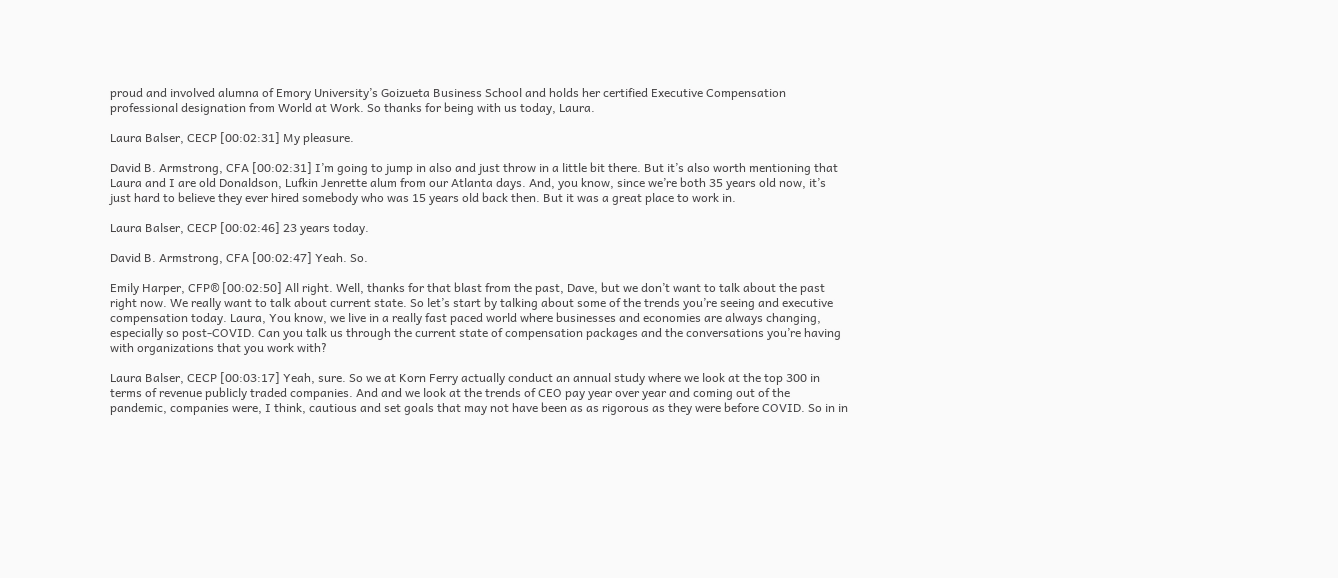proud and involved alumna of Emory University’s Goizueta Business School and holds her certified Executive Compensation professional designation from World at Work. So thanks for being with us today, Laura.

Laura Balser, CECP [00:02:31] My pleasure.

David B. Armstrong, CFA [00:02:31] I’m going to jump in also and just throw in a little bit there. But it’s also worth mentioning that Laura and I are old Donaldson, Lufkin Jenrette alum from our Atlanta days. And, you know, since we’re both 35 years old now, it’s just hard to believe they ever hired somebody who was 15 years old back then. But it was a great place to work in.

Laura Balser, CECP [00:02:46] 23 years today.

David B. Armstrong, CFA [00:02:47] Yeah. So.

Emily Harper, CFP® [00:02:50] All right. Well, thanks for that blast from the past, Dave, but we don’t want to talk about the past right now. We really want to talk about current state. So let’s start by talking about some of the trends you’re seeing and executive compensation today. Laura, You know, we live in a really fast paced world where businesses and economies are always changing, especially so post-COVID. Can you talk us through the current state of compensation packages and the conversations you’re having with organizations that you work with?

Laura Balser, CECP [00:03:17] Yeah, sure. So we at Korn Ferry actually conduct an annual study where we look at the top 300 in terms of revenue publicly traded companies. And and we look at the trends of CEO pay year over year and coming out of the pandemic, companies were, I think, cautious and set goals that may not have been as as rigorous as they were before COVID. So in in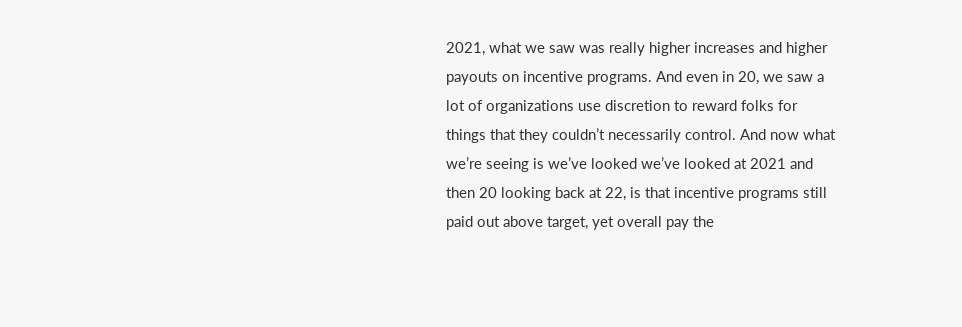2021, what we saw was really higher increases and higher payouts on incentive programs. And even in 20, we saw a lot of organizations use discretion to reward folks for things that they couldn’t necessarily control. And now what we’re seeing is we’ve looked we’ve looked at 2021 and then 20 looking back at 22, is that incentive programs still paid out above target, yet overall pay the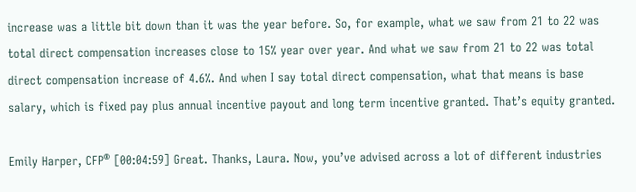increase was a little bit down than it was the year before. So, for example, what we saw from 21 to 22 was total direct compensation increases close to 15% year over year. And what we saw from 21 to 22 was total direct compensation increase of 4.6%. And when I say total direct compensation, what that means is base salary, which is fixed pay plus annual incentive payout and long term incentive granted. That’s equity granted.

Emily Harper, CFP® [00:04:59] Great. Thanks, Laura. Now, you’ve advised across a lot of different industries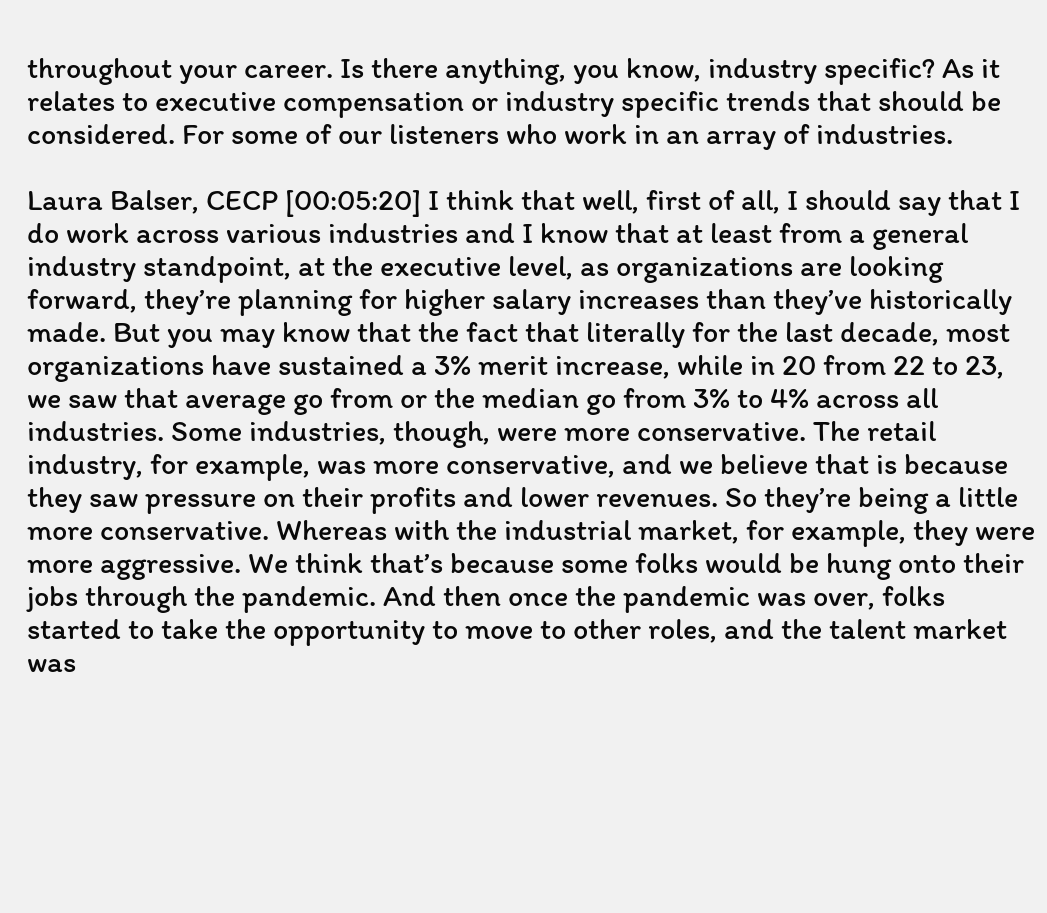throughout your career. Is there anything, you know, industry specific? As it relates to executive compensation or industry specific trends that should be considered. For some of our listeners who work in an array of industries.

Laura Balser, CECP [00:05:20] I think that well, first of all, I should say that I do work across various industries and I know that at least from a general industry standpoint, at the executive level, as organizations are looking forward, they’re planning for higher salary increases than they’ve historically made. But you may know that the fact that literally for the last decade, most organizations have sustained a 3% merit increase, while in 20 from 22 to 23, we saw that average go from or the median go from 3% to 4% across all industries. Some industries, though, were more conservative. The retail industry, for example, was more conservative, and we believe that is because they saw pressure on their profits and lower revenues. So they’re being a little more conservative. Whereas with the industrial market, for example, they were more aggressive. We think that’s because some folks would be hung onto their jobs through the pandemic. And then once the pandemic was over, folks started to take the opportunity to move to other roles, and the talent market was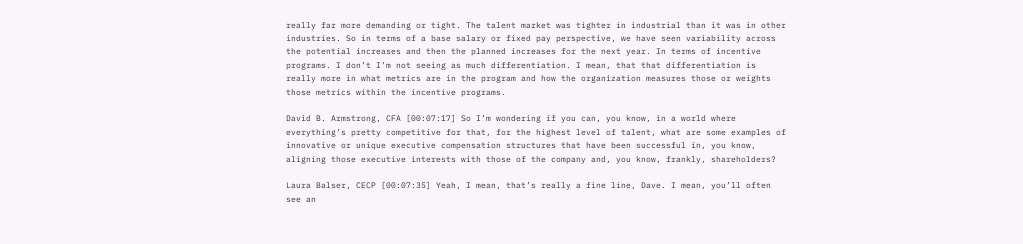really far more demanding or tight. The talent market was tighter in industrial than it was in other industries. So in terms of a base salary or fixed pay perspective, we have seen variability across the potential increases and then the planned increases for the next year. In terms of incentive programs. I don’t I’m not seeing as much differentiation. I mean, that that differentiation is really more in what metrics are in the program and how the organization measures those or weights those metrics within the incentive programs.

David B. Armstrong, CFA [00:07:17] So I’m wondering if you can, you know, in a world where everything’s pretty competitive for that, for the highest level of talent, what are some examples of innovative or unique executive compensation structures that have been successful in, you know, aligning those executive interests with those of the company and, you know, frankly, shareholders?

Laura Balser, CECP [00:07:35] Yeah, I mean, that’s really a fine line, Dave. I mean, you’ll often see an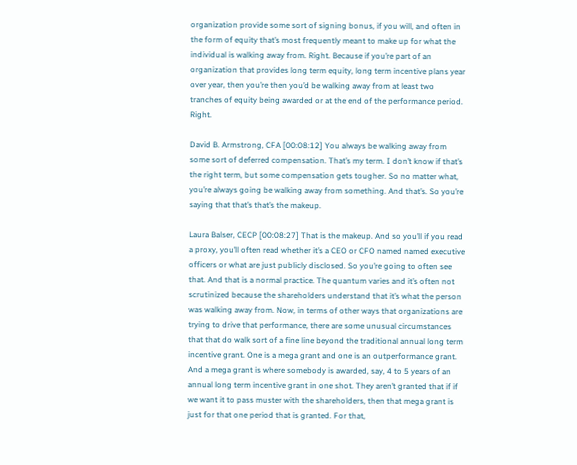organization provide some sort of signing bonus, if you will, and often in the form of equity that’s most frequently meant to make up for what the individual is walking away from. Right. Because if you’re part of an organization that provides long term equity, long term incentive plans year over year, then you’re then you’d be walking away from at least two tranches of equity being awarded or at the end of the performance period. Right.

David B. Armstrong, CFA [00:08:12] You always be walking away from some sort of deferred compensation. That’s my term. I don’t know if that’s the right term, but some compensation gets tougher. So no matter what, you’re always going be walking away from something. And that’s. So you’re saying that that’s that’s the makeup.

Laura Balser, CECP [00:08:27] That is the makeup. And so you’ll if you read a proxy, you’ll often read whether it’s a CEO or CFO named named executive officers or what are just publicly disclosed. So you’re going to often see that. And that is a normal practice. The quantum varies and it’s often not scrutinized because the shareholders understand that it’s what the person was walking away from. Now, in terms of other ways that organizations are trying to drive that performance, there are some unusual circumstances that that do walk sort of a fine line beyond the traditional annual long term incentive grant. One is a mega grant and one is an outperformance grant. And a mega grant is where somebody is awarded, say, 4 to 5 years of an annual long term incentive grant in one shot. They aren’t granted that if if we want it to pass muster with the shareholders, then that mega grant is just for that one period that is granted. For that,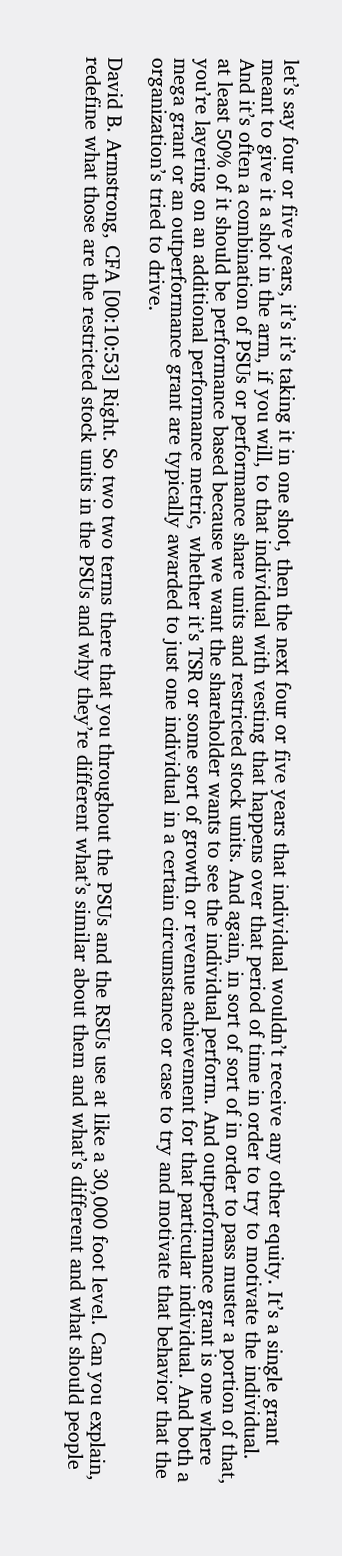let’s say four or five years, it’s it’s taking it in one shot, then the next four or five years that individual wouldn’t receive any other equity. It’s a single grant meant to give it a shot in the arm, if you will, to that individual with vesting that happens over that period of time in order to try to motivate the individual. And it’s often a combination of PSUs or performance share units and restricted stock units. And again, in sort of sort of in order to pass muster a portion of that, at least 50% of it should be performance based because we want the shareholder wants to see the individual perform. And outperformance grant is one where you’re layering on an additional performance metric, whether it’s TSR or some sort of growth or revenue achievement for that particular individual. And both a mega grant or an outperformance grant are typically awarded to just one individual in a certain circumstance or case to try and motivate that behavior that the organization’s tried to drive.

David B. Armstrong, CFA [00:10:53] Right. So two two terms there that you throughout the PSUs and the RSUs use at like a 30,000 foot level. Can you explain, redefine what those are the restricted stock units in the PSUs and why they’re different what’s similar about them and what’s different and what should people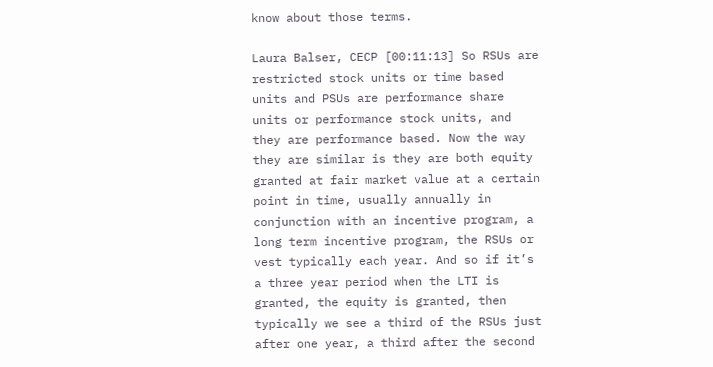know about those terms.

Laura Balser, CECP [00:11:13] So RSUs are restricted stock units or time based units and PSUs are performance share units or performance stock units, and they are performance based. Now the way they are similar is they are both equity granted at fair market value at a certain point in time, usually annually in conjunction with an incentive program, a long term incentive program, the RSUs or vest typically each year. And so if it’s a three year period when the LTI is granted, the equity is granted, then typically we see a third of the RSUs just after one year, a third after the second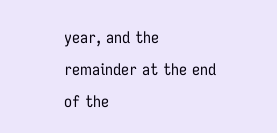year, and the remainder at the end of the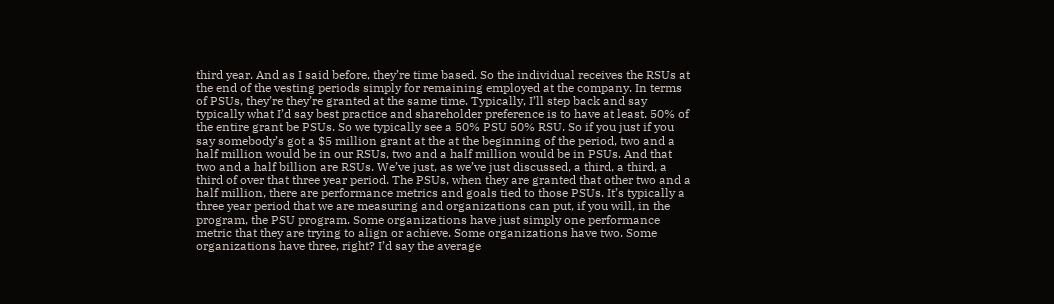third year. And as I said before, they’re time based. So the individual receives the RSUs at the end of the vesting periods simply for remaining employed at the company. In terms of PSUs, they’re they’re granted at the same time. Typically, I’ll step back and say typically what I’d say best practice and shareholder preference is to have at least. 50% of the entire grant be PSUs. So we typically see a 50% PSU 50% RSU. So if you just if you say somebody’s got a $5 million grant at the at the beginning of the period, two and a half million would be in our RSUs, two and a half million would be in PSUs. And that two and a half billion are RSUs. We’ve just, as we’ve just discussed, a third, a third, a third of over that three year period. The PSUs, when they are granted that other two and a half million, there are performance metrics and goals tied to those PSUs. It’s typically a three year period that we are measuring and organizations can put, if you will, in the program, the PSU program. Some organizations have just simply one performance metric that they are trying to align or achieve. Some organizations have two. Some organizations have three, right? I’d say the average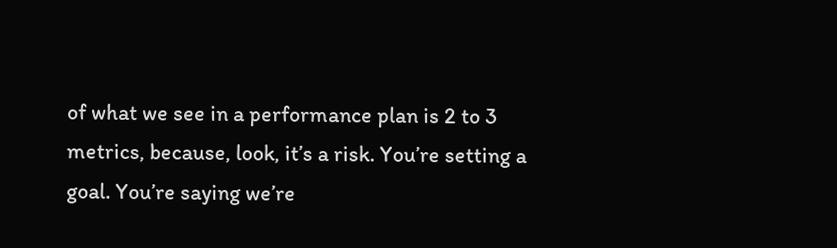of what we see in a performance plan is 2 to 3 metrics, because, look, it’s a risk. You’re setting a goal. You’re saying we’re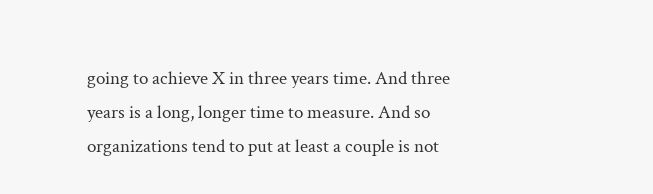going to achieve X in three years time. And three years is a long, longer time to measure. And so organizations tend to put at least a couple is not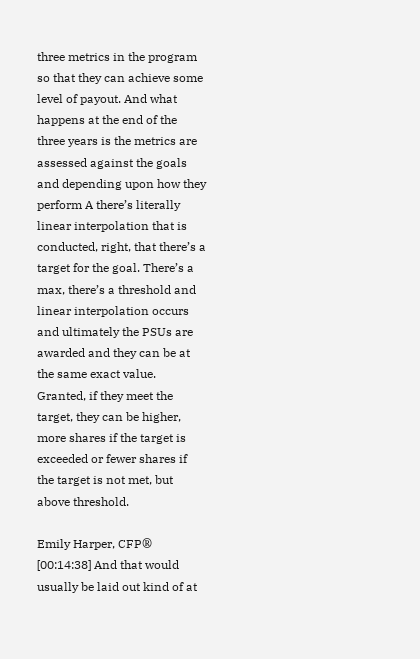three metrics in the program so that they can achieve some level of payout. And what happens at the end of the three years is the metrics are assessed against the goals and depending upon how they perform A there’s literally linear interpolation that is conducted, right, that there’s a target for the goal. There’s a max, there’s a threshold and linear interpolation occurs and ultimately the PSUs are awarded and they can be at the same exact value. Granted, if they meet the target, they can be higher, more shares if the target is exceeded or fewer shares if the target is not met, but above threshold.

Emily Harper, CFP® [00:14:38] And that would usually be laid out kind of at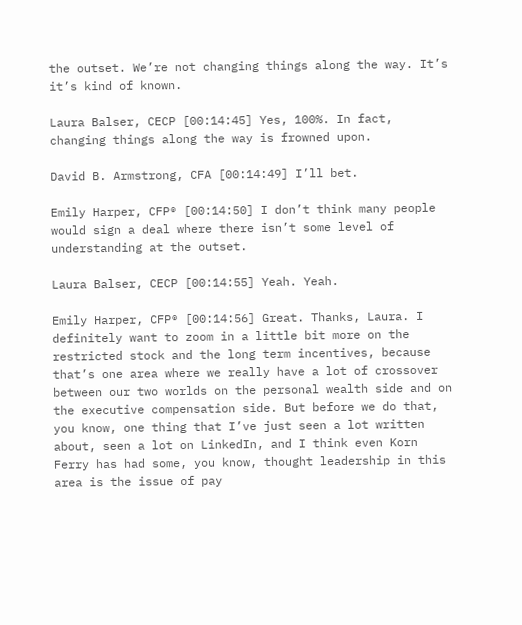the outset. We’re not changing things along the way. It’s it’s kind of known.

Laura Balser, CECP [00:14:45] Yes, 100%. In fact, changing things along the way is frowned upon.

David B. Armstrong, CFA [00:14:49] I’ll bet.

Emily Harper, CFP® [00:14:50] I don’t think many people would sign a deal where there isn’t some level of understanding at the outset.

Laura Balser, CECP [00:14:55] Yeah. Yeah.

Emily Harper, CFP® [00:14:56] Great. Thanks, Laura. I definitely want to zoom in a little bit more on the restricted stock and the long term incentives, because that’s one area where we really have a lot of crossover between our two worlds on the personal wealth side and on the executive compensation side. But before we do that, you know, one thing that I’ve just seen a lot written about, seen a lot on LinkedIn, and I think even Korn Ferry has had some, you know, thought leadership in this area is the issue of pay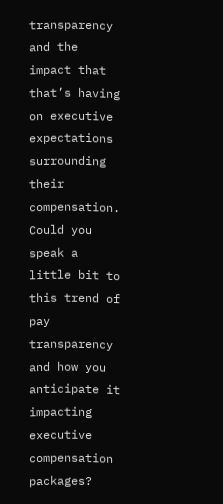transparency and the impact that that’s having on executive expectations surrounding their compensation. Could you speak a little bit to this trend of pay transparency and how you anticipate it impacting executive compensation packages?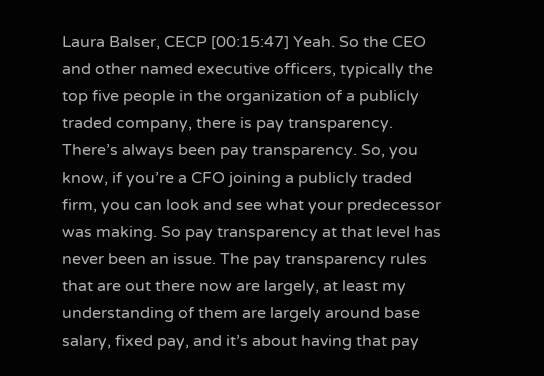Laura Balser, CECP [00:15:47] Yeah. So the CEO and other named executive officers, typically the top five people in the organization of a publicly traded company, there is pay transparency. There’s always been pay transparency. So, you know, if you’re a CFO joining a publicly traded firm, you can look and see what your predecessor was making. So pay transparency at that level has never been an issue. The pay transparency rules that are out there now are largely, at least my understanding of them are largely around base salary, fixed pay, and it’s about having that pay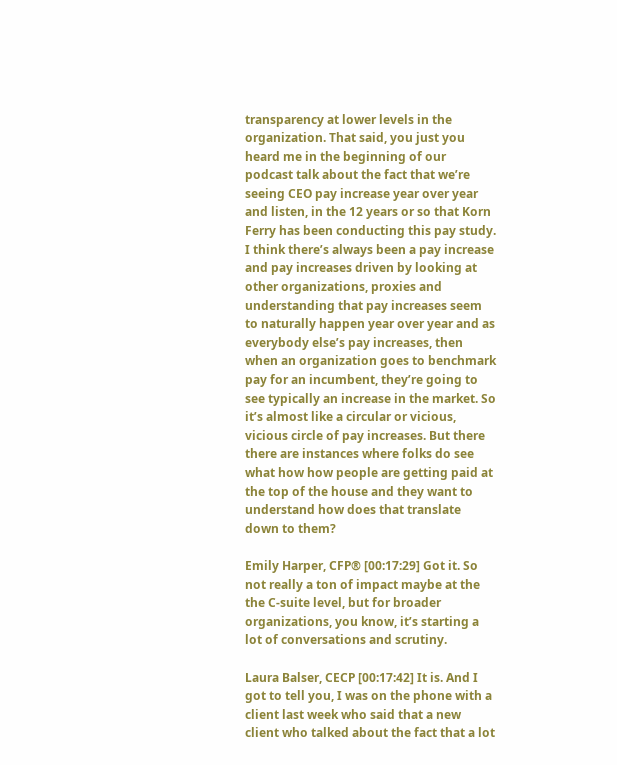transparency at lower levels in the organization. That said, you just you heard me in the beginning of our podcast talk about the fact that we’re seeing CEO pay increase year over year and listen, in the 12 years or so that Korn Ferry has been conducting this pay study. I think there’s always been a pay increase and pay increases driven by looking at other organizations, proxies and understanding that pay increases seem to naturally happen year over year and as everybody else’s pay increases, then when an organization goes to benchmark pay for an incumbent, they’re going to see typically an increase in the market. So it’s almost like a circular or vicious, vicious circle of pay increases. But there there are instances where folks do see what how how people are getting paid at the top of the house and they want to understand how does that translate down to them?

Emily Harper, CFP® [00:17:29] Got it. So not really a ton of impact maybe at the the C-suite level, but for broader organizations, you know, it’s starting a lot of conversations and scrutiny.

Laura Balser, CECP [00:17:42] It is. And I got to tell you, I was on the phone with a client last week who said that a new client who talked about the fact that a lot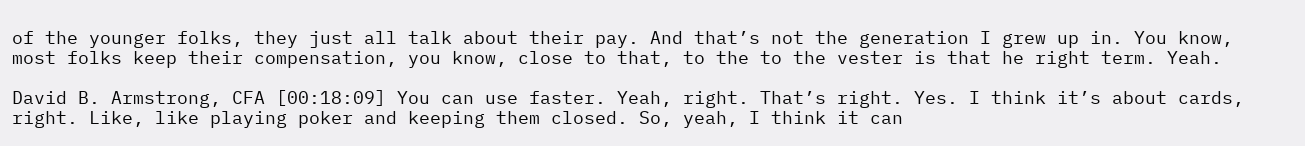of the younger folks, they just all talk about their pay. And that’s not the generation I grew up in. You know, most folks keep their compensation, you know, close to that, to the to the vester is that he right term. Yeah.

David B. Armstrong, CFA [00:18:09] You can use faster. Yeah, right. That’s right. Yes. I think it’s about cards, right. Like, like playing poker and keeping them closed. So, yeah, I think it can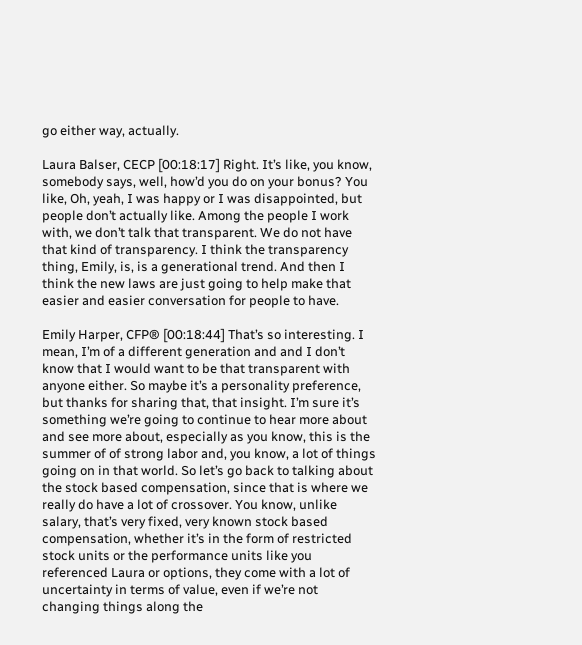go either way, actually.

Laura Balser, CECP [00:18:17] Right. It’s like, you know, somebody says, well, how’d you do on your bonus? You like, Oh, yeah, I was happy or I was disappointed, but people don’t actually like. Among the people I work with, we don’t talk that transparent. We do not have that kind of transparency. I think the transparency thing, Emily, is, is a generational trend. And then I think the new laws are just going to help make that easier and easier conversation for people to have.

Emily Harper, CFP® [00:18:44] That’s so interesting. I mean, I’m of a different generation and and I don’t know that I would want to be that transparent with anyone either. So maybe it’s a personality preference, but thanks for sharing that, that insight. I’m sure it’s something we’re going to continue to hear more about and see more about, especially as you know, this is the summer of of strong labor and, you know, a lot of things going on in that world. So let’s go back to talking about the stock based compensation, since that is where we really do have a lot of crossover. You know, unlike salary, that’s very fixed, very known stock based compensation, whether it’s in the form of restricted stock units or the performance units like you referenced Laura or options, they come with a lot of uncertainty in terms of value, even if we’re not changing things along the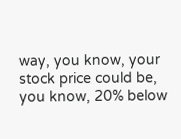way, you know, your stock price could be, you know, 20% below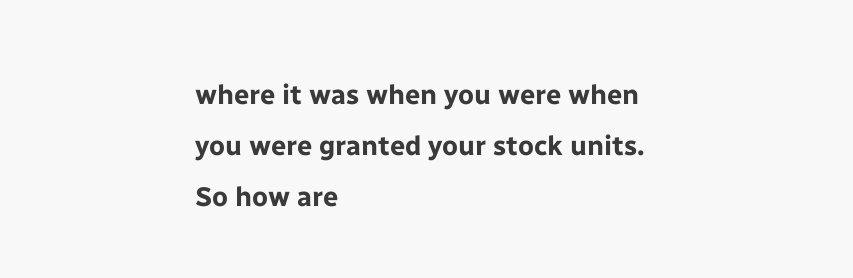where it was when you were when you were granted your stock units. So how are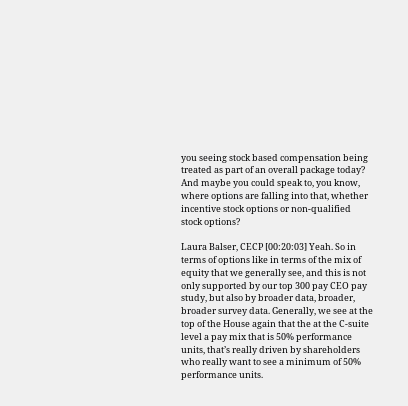you seeing stock based compensation being treated as part of an overall package today? And maybe you could speak to, you know, where options are falling into that, whether incentive stock options or non-qualified stock options?

Laura Balser, CECP [00:20:03] Yeah. So in terms of options like in terms of the mix of equity that we generally see, and this is not only supported by our top 300 pay CEO pay study, but also by broader data, broader, broader survey data. Generally, we see at the top of the House again that the at the C-suite level a pay mix that is 50% performance units, that’s really driven by shareholders who really want to see a minimum of 50% performance units.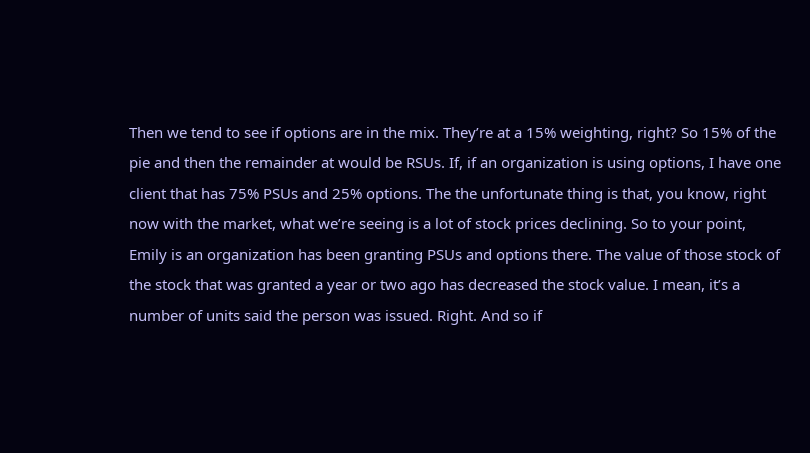Then we tend to see if options are in the mix. They’re at a 15% weighting, right? So 15% of the pie and then the remainder at would be RSUs. If, if an organization is using options, I have one client that has 75% PSUs and 25% options. The the unfortunate thing is that, you know, right now with the market, what we’re seeing is a lot of stock prices declining. So to your point, Emily is an organization has been granting PSUs and options there. The value of those stock of the stock that was granted a year or two ago has decreased the stock value. I mean, it’s a number of units said the person was issued. Right. And so if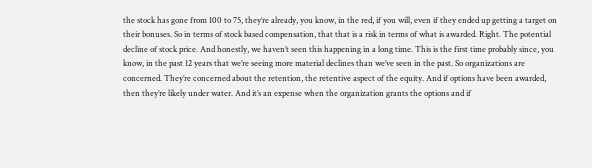the stock has gone from 100 to 75, they’re already, you know, in the red, if you will, even if they ended up getting a target on their bonuses. So in terms of stock based compensation, that that is a risk in terms of what is awarded. Right. The potential decline of stock price. And honestly, we haven’t seen this happening in a long time. This is the first time probably since, you know, in the past 12 years that we’re seeing more material declines than we’ve seen in the past. So organizations are concerned. They’re concerned about the retention, the retentive aspect of the equity. And if options have been awarded, then they’re likely under water. And it’s an expense when the organization grants the options and if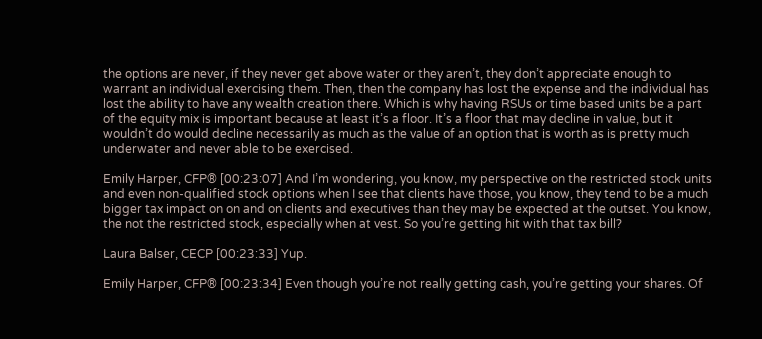the options are never, if they never get above water or they aren’t, they don’t appreciate enough to warrant an individual exercising them. Then, then the company has lost the expense and the individual has lost the ability to have any wealth creation there. Which is why having RSUs or time based units be a part of the equity mix is important because at least it’s a floor. It’s a floor that may decline in value, but it wouldn’t do would decline necessarily as much as the value of an option that is worth as is pretty much underwater and never able to be exercised.

Emily Harper, CFP® [00:23:07] And I’m wondering, you know, my perspective on the restricted stock units and even non-qualified stock options when I see that clients have those, you know, they tend to be a much bigger tax impact on on and on clients and executives than they may be expected at the outset. You know, the not the restricted stock, especially when at vest. So you’re getting hit with that tax bill?

Laura Balser, CECP [00:23:33] Yup.

Emily Harper, CFP® [00:23:34] Even though you’re not really getting cash, you’re getting your shares. Of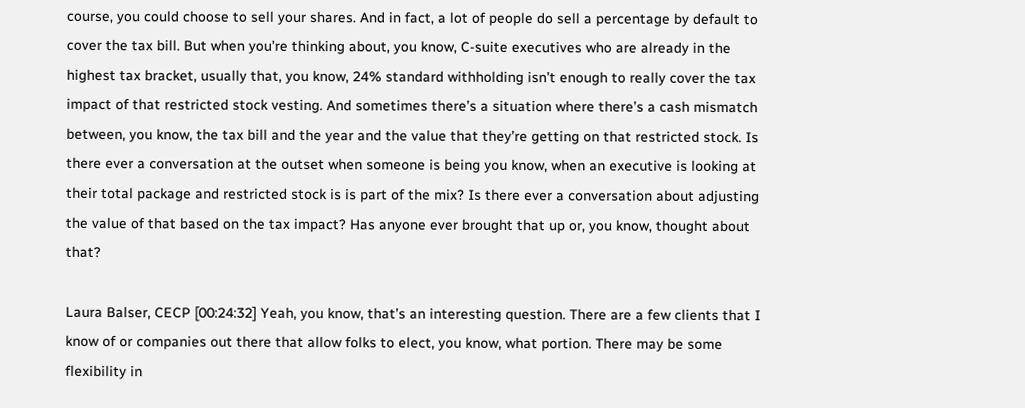course, you could choose to sell your shares. And in fact, a lot of people do sell a percentage by default to cover the tax bill. But when you’re thinking about, you know, C-suite executives who are already in the highest tax bracket, usually that, you know, 24% standard withholding isn’t enough to really cover the tax impact of that restricted stock vesting. And sometimes there’s a situation where there’s a cash mismatch between, you know, the tax bill and the year and the value that they’re getting on that restricted stock. Is there ever a conversation at the outset when someone is being you know, when an executive is looking at their total package and restricted stock is is part of the mix? Is there ever a conversation about adjusting the value of that based on the tax impact? Has anyone ever brought that up or, you know, thought about that?

Laura Balser, CECP [00:24:32] Yeah, you know, that’s an interesting question. There are a few clients that I know of or companies out there that allow folks to elect, you know, what portion. There may be some flexibility in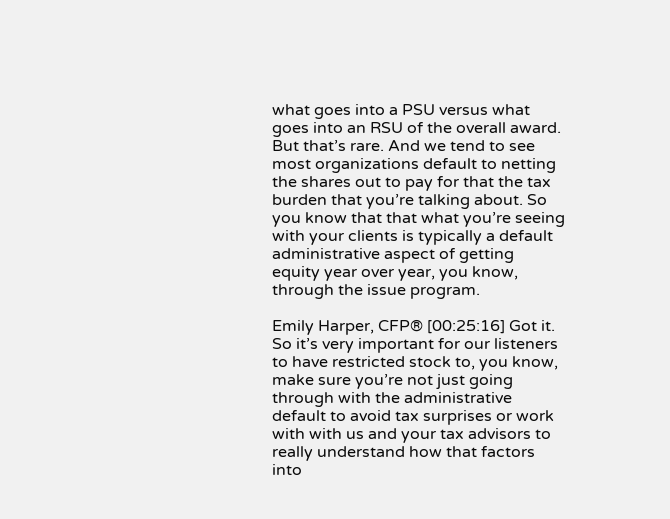what goes into a PSU versus what goes into an RSU of the overall award. But that’s rare. And we tend to see most organizations default to netting the shares out to pay for that the tax burden that you’re talking about. So you know that that what you’re seeing with your clients is typically a default administrative aspect of getting equity year over year, you know, through the issue program.

Emily Harper, CFP® [00:25:16] Got it. So it’s very important for our listeners to have restricted stock to, you know, make sure you’re not just going through with the administrative default to avoid tax surprises or work with with us and your tax advisors to really understand how that factors into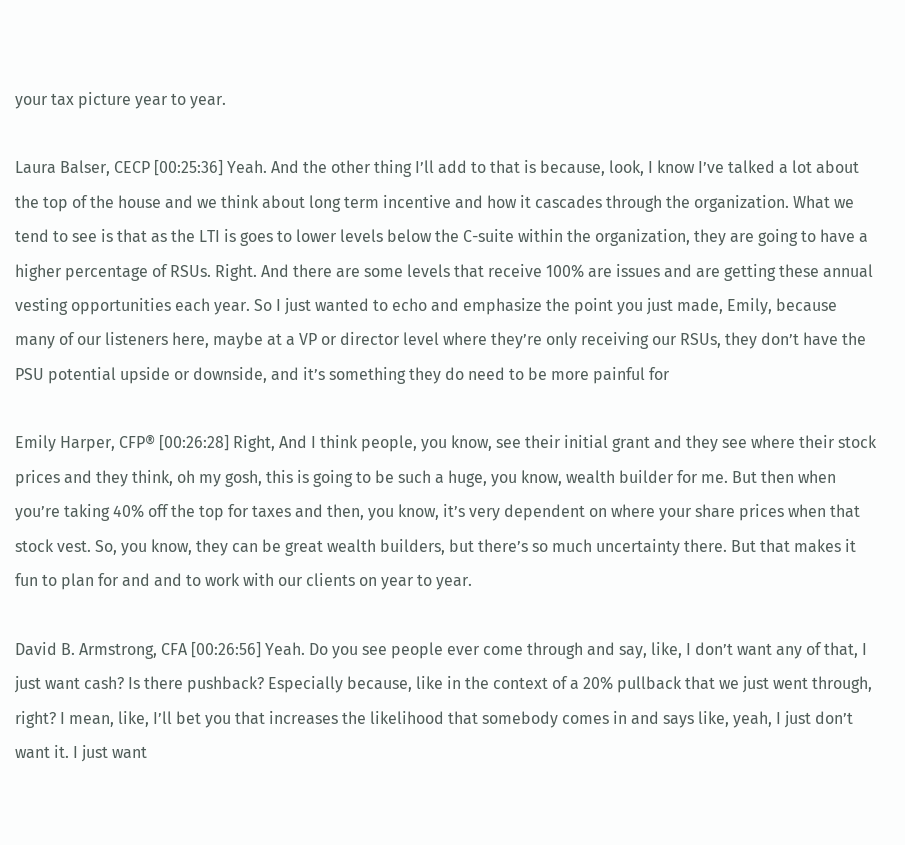your tax picture year to year.

Laura Balser, CECP [00:25:36] Yeah. And the other thing I’ll add to that is because, look, I know I’ve talked a lot about the top of the house and we think about long term incentive and how it cascades through the organization. What we tend to see is that as the LTI is goes to lower levels below the C-suite within the organization, they are going to have a higher percentage of RSUs. Right. And there are some levels that receive 100% are issues and are getting these annual vesting opportunities each year. So I just wanted to echo and emphasize the point you just made, Emily, because many of our listeners here, maybe at a VP or director level where they’re only receiving our RSUs, they don’t have the PSU potential upside or downside, and it’s something they do need to be more painful for

Emily Harper, CFP® [00:26:28] Right, And I think people, you know, see their initial grant and they see where their stock prices and they think, oh my gosh, this is going to be such a huge, you know, wealth builder for me. But then when you’re taking 40% off the top for taxes and then, you know, it’s very dependent on where your share prices when that stock vest. So, you know, they can be great wealth builders, but there’s so much uncertainty there. But that makes it fun to plan for and and to work with our clients on year to year.

David B. Armstrong, CFA [00:26:56] Yeah. Do you see people ever come through and say, like, I don’t want any of that, I just want cash? Is there pushback? Especially because, like in the context of a 20% pullback that we just went through, right? I mean, like, I’ll bet you that increases the likelihood that somebody comes in and says like, yeah, I just don’t want it. I just want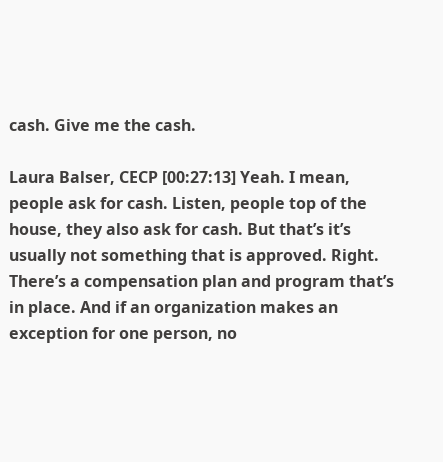cash. Give me the cash.

Laura Balser, CECP [00:27:13] Yeah. I mean, people ask for cash. Listen, people top of the house, they also ask for cash. But that’s it’s usually not something that is approved. Right. There’s a compensation plan and program that’s in place. And if an organization makes an exception for one person, no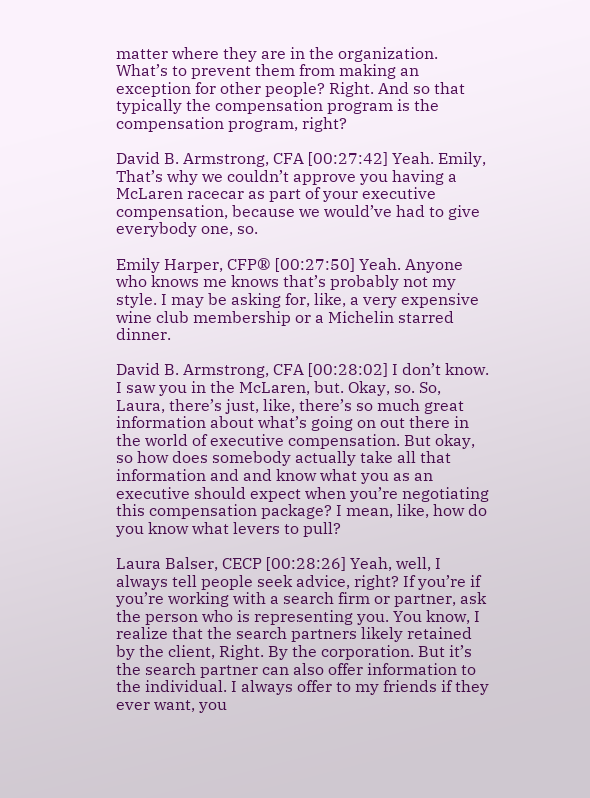matter where they are in the organization. What’s to prevent them from making an exception for other people? Right. And so that typically the compensation program is the compensation program, right?

David B. Armstrong, CFA [00:27:42] Yeah. Emily, That’s why we couldn’t approve you having a McLaren racecar as part of your executive compensation, because we would’ve had to give everybody one, so.

Emily Harper, CFP® [00:27:50] Yeah. Anyone who knows me knows that’s probably not my style. I may be asking for, like, a very expensive wine club membership or a Michelin starred dinner.

David B. Armstrong, CFA [00:28:02] I don’t know. I saw you in the McLaren, but. Okay, so. So, Laura, there’s just, like, there’s so much great information about what’s going on out there in the world of executive compensation. But okay, so how does somebody actually take all that information and and know what you as an executive should expect when you’re negotiating this compensation package? I mean, like, how do you know what levers to pull?

Laura Balser, CECP [00:28:26] Yeah, well, I always tell people seek advice, right? If you’re if you’re working with a search firm or partner, ask the person who is representing you. You know, I realize that the search partners likely retained by the client, Right. By the corporation. But it’s the search partner can also offer information to the individual. I always offer to my friends if they ever want, you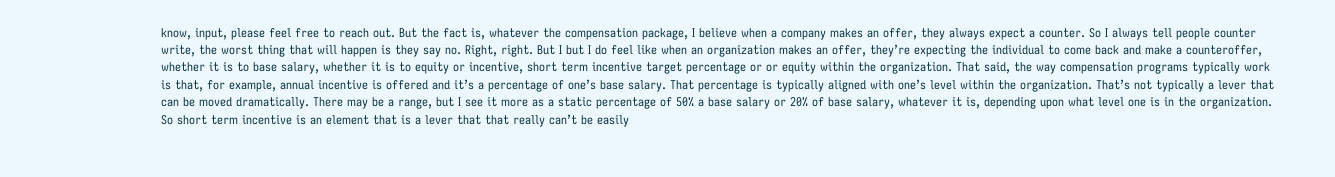know, input, please feel free to reach out. But the fact is, whatever the compensation package, I believe when a company makes an offer, they always expect a counter. So I always tell people counter write, the worst thing that will happen is they say no. Right, right. But I but I do feel like when an organization makes an offer, they’re expecting the individual to come back and make a counteroffer, whether it is to base salary, whether it is to equity or incentive, short term incentive target percentage or or equity within the organization. That said, the way compensation programs typically work is that, for example, annual incentive is offered and it’s a percentage of one’s base salary. That percentage is typically aligned with one’s level within the organization. That’s not typically a lever that can be moved dramatically. There may be a range, but I see it more as a static percentage of 50% a base salary or 20% of base salary, whatever it is, depending upon what level one is in the organization. So short term incentive is an element that is a lever that that really can’t be easily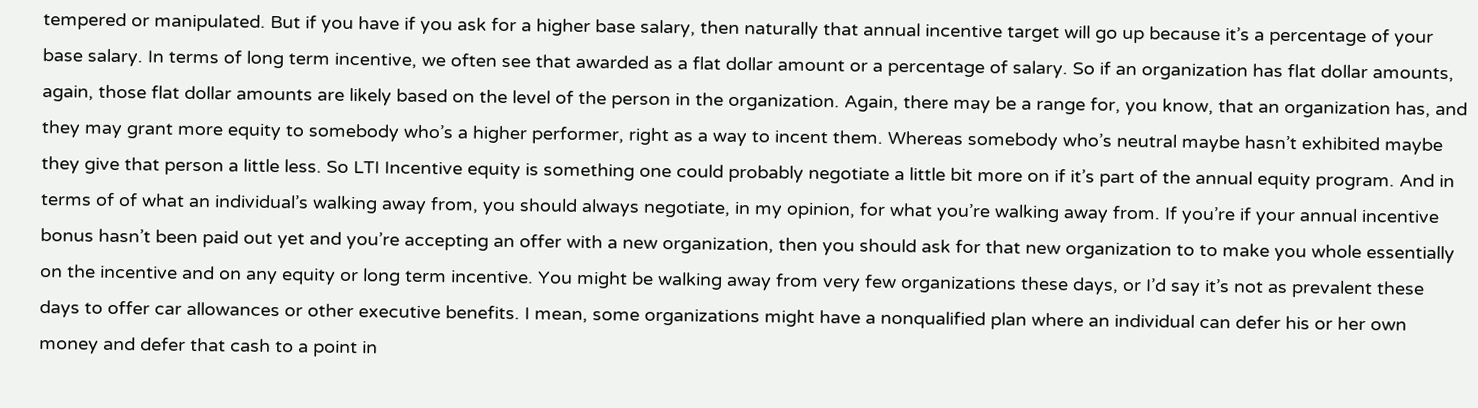tempered or manipulated. But if you have if you ask for a higher base salary, then naturally that annual incentive target will go up because it’s a percentage of your base salary. In terms of long term incentive, we often see that awarded as a flat dollar amount or a percentage of salary. So if an organization has flat dollar amounts, again, those flat dollar amounts are likely based on the level of the person in the organization. Again, there may be a range for, you know, that an organization has, and they may grant more equity to somebody who’s a higher performer, right as a way to incent them. Whereas somebody who’s neutral maybe hasn’t exhibited maybe they give that person a little less. So LTI Incentive equity is something one could probably negotiate a little bit more on if it’s part of the annual equity program. And in terms of of what an individual’s walking away from, you should always negotiate, in my opinion, for what you’re walking away from. If you’re if your annual incentive bonus hasn’t been paid out yet and you’re accepting an offer with a new organization, then you should ask for that new organization to to make you whole essentially on the incentive and on any equity or long term incentive. You might be walking away from very few organizations these days, or I’d say it’s not as prevalent these days to offer car allowances or other executive benefits. I mean, some organizations might have a nonqualified plan where an individual can defer his or her own money and defer that cash to a point in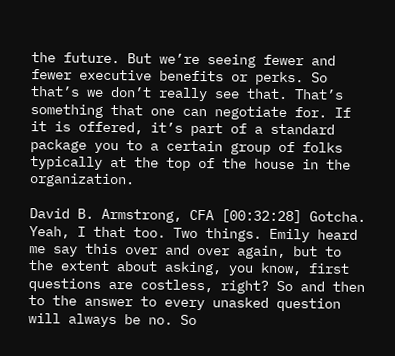the future. But we’re seeing fewer and fewer executive benefits or perks. So that’s we don’t really see that. That’s something that one can negotiate for. If it is offered, it’s part of a standard package you to a certain group of folks typically at the top of the house in the organization.

David B. Armstrong, CFA [00:32:28] Gotcha. Yeah, I that too. Two things. Emily heard me say this over and over again, but to the extent about asking, you know, first questions are costless, right? So and then to the answer to every unasked question will always be no. So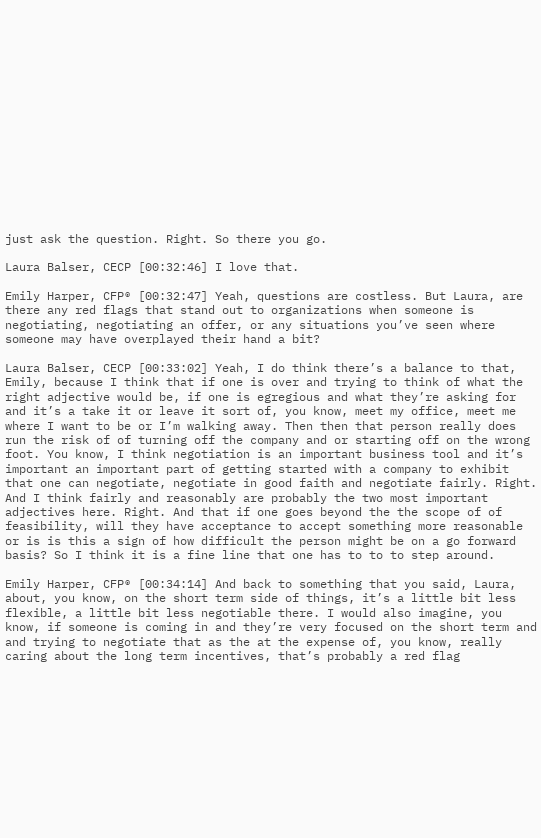just ask the question. Right. So there you go.

Laura Balser, CECP [00:32:46] I love that.

Emily Harper, CFP® [00:32:47] Yeah, questions are costless. But Laura, are there any red flags that stand out to organizations when someone is negotiating, negotiating an offer, or any situations you’ve seen where someone may have overplayed their hand a bit?

Laura Balser, CECP [00:33:02] Yeah, I do think there’s a balance to that, Emily, because I think that if one is over and trying to think of what the right adjective would be, if one is egregious and what they’re asking for and it’s a take it or leave it sort of, you know, meet my office, meet me where I want to be or I’m walking away. Then then that person really does run the risk of of turning off the company and or starting off on the wrong foot. You know, I think negotiation is an important business tool and it’s important an important part of getting started with a company to exhibit that one can negotiate, negotiate in good faith and negotiate fairly. Right. And I think fairly and reasonably are probably the two most important adjectives here. Right. And that if one goes beyond the the scope of of feasibility, will they have acceptance to accept something more reasonable or is is this a sign of how difficult the person might be on a go forward basis? So I think it is a fine line that one has to to to step around.

Emily Harper, CFP® [00:34:14] And back to something that you said, Laura, about, you know, on the short term side of things, it’s a little bit less flexible, a little bit less negotiable there. I would also imagine, you know, if someone is coming in and they’re very focused on the short term and and trying to negotiate that as the at the expense of, you know, really caring about the long term incentives, that’s probably a red flag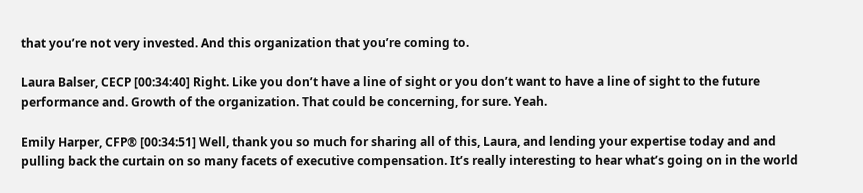that you’re not very invested. And this organization that you’re coming to.

Laura Balser, CECP [00:34:40] Right. Like you don’t have a line of sight or you don’t want to have a line of sight to the future performance and. Growth of the organization. That could be concerning, for sure. Yeah.

Emily Harper, CFP® [00:34:51] Well, thank you so much for sharing all of this, Laura, and lending your expertise today and and pulling back the curtain on so many facets of executive compensation. It’s really interesting to hear what’s going on in the world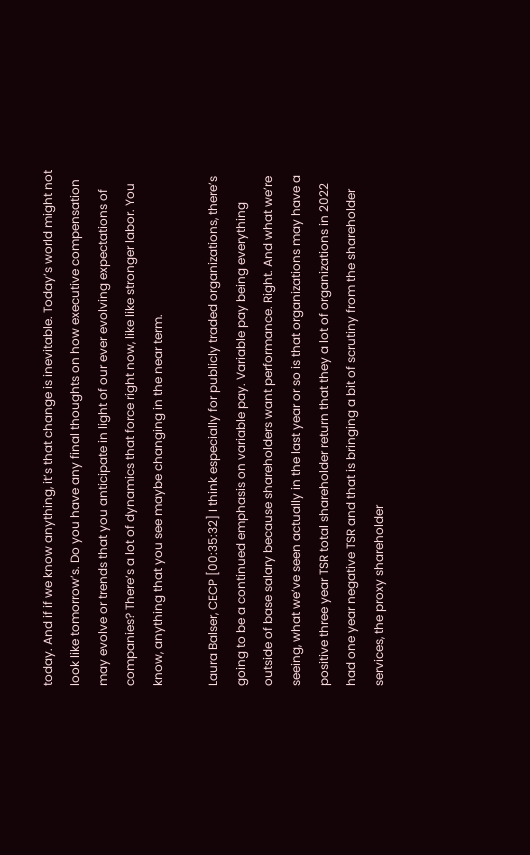today. And if if we know anything, it’s that change is inevitable. Today’s world might not look like tomorrow’s. Do you have any final thoughts on how executive compensation may evolve or trends that you anticipate in light of our ever evolving expectations of companies? There’s a lot of dynamics that force right now, like like stronger labor. You know, anything that you see maybe changing in the near term.

Laura Balser, CECP [00:35:32] I think especially for publicly traded organizations, there’s going to be a continued emphasis on variable pay. Variable pay being everything outside of base salary because shareholders want performance. Right. And what we’re seeing, what we’ve seen actually in the last year or so is that organizations may have a positive three year TSR total shareholder return that they a lot of organizations in 2022 had one year negative TSR and that is bringing a bit of scrutiny from the shareholder services, the proxy shareholder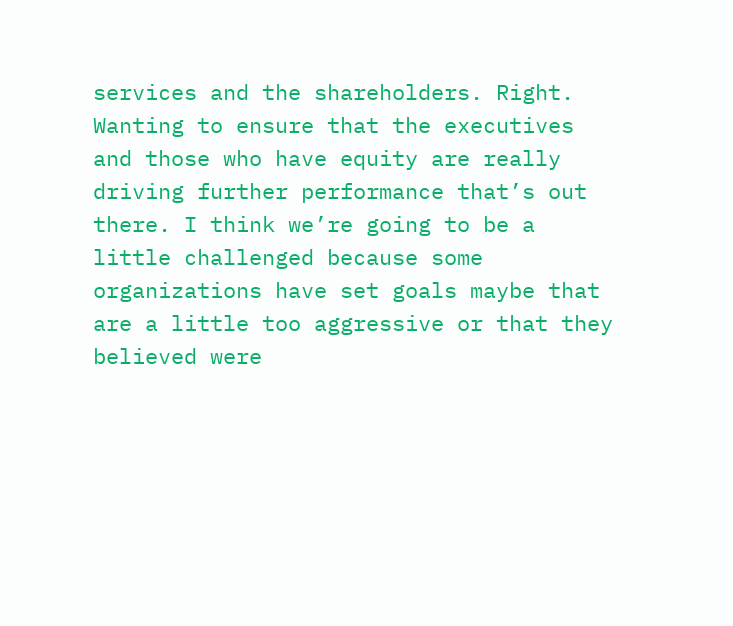services and the shareholders. Right. Wanting to ensure that the executives and those who have equity are really driving further performance that’s out there. I think we’re going to be a little challenged because some organizations have set goals maybe that are a little too aggressive or that they believed were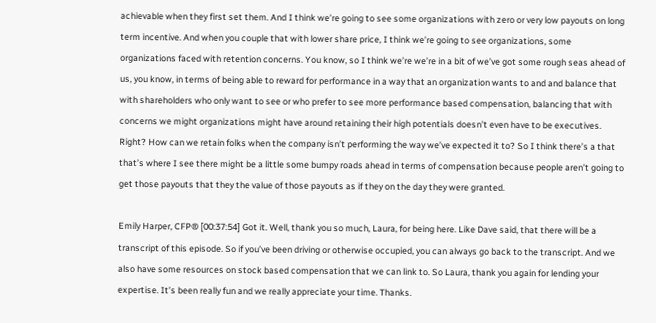achievable when they first set them. And I think we’re going to see some organizations with zero or very low payouts on long term incentive. And when you couple that with lower share price, I think we’re going to see organizations, some organizations faced with retention concerns. You know, so I think we’re we’re in a bit of we’ve got some rough seas ahead of us, you know, in terms of being able to reward for performance in a way that an organization wants to and and balance that with shareholders who only want to see or who prefer to see more performance based compensation, balancing that with concerns we might organizations might have around retaining their high potentials doesn’t even have to be executives. Right? How can we retain folks when the company isn’t performing the way we’ve expected it to? So I think there’s a that that’s where I see there might be a little some bumpy roads ahead in terms of compensation because people aren’t going to get those payouts that they the value of those payouts as if they on the day they were granted.

Emily Harper, CFP® [00:37:54] Got it. Well, thank you so much, Laura, for being here. Like Dave said, that there will be a transcript of this episode. So if you’ve been driving or otherwise occupied, you can always go back to the transcript. And we also have some resources on stock based compensation that we can link to. So Laura, thank you again for lending your expertise. It’s been really fun and we really appreciate your time. Thanks.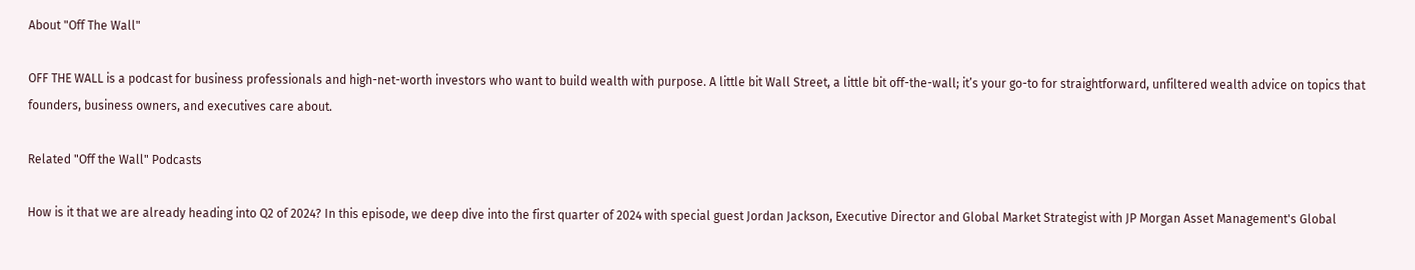About "Off The Wall"

OFF THE WALL is a podcast for business professionals and high-net-worth investors who want to build wealth with purpose. A little bit Wall Street, a little bit off-the-wall; it’s your go-to for straightforward, unfiltered wealth advice on topics that founders, business owners, and executives care about.

Related "Off the Wall" Podcasts

How is it that we are already heading into Q2 of 2024? In this episode, we deep dive into the first quarter of 2024 with special guest Jordan Jackson, Executive Director and Global Market Strategist with JP Morgan Asset Management's Global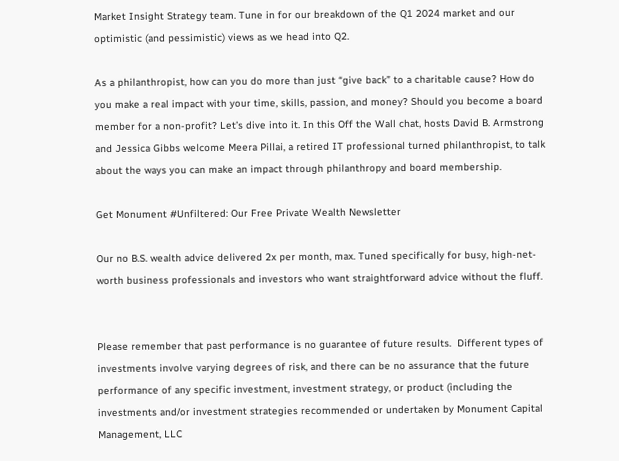Market Insight Strategy team. Tune in for our breakdown of the Q1 2024 market and our optimistic (and pessimistic) views as we head into Q2.

As a philanthropist, how can you do more than just “give back” to a charitable cause? How do you make a real impact with your time, skills, passion, and money? Should you become a board member for a non-profit? Let’s dive into it. In this Off the Wall chat, hosts David B. Armstrong and Jessica Gibbs welcome Meera Pillai, a retired IT professional turned philanthropist, to talk about the ways you can make an impact through philanthropy and board membership.

Get Monument #Unfiltered: Our Free Private Wealth Newsletter

Our no B.S. wealth advice delivered 2x per month, max. Tuned specifically for busy, high-net-worth business professionals and investors who want straightforward advice without the fluff.


Please remember that past performance is no guarantee of future results.  Different types of investments involve varying degrees of risk, and there can be no assurance that the future performance of any specific investment, investment strategy, or product (including the investments and/or investment strategies recommended or undertaken by Monument Capital Management, LLC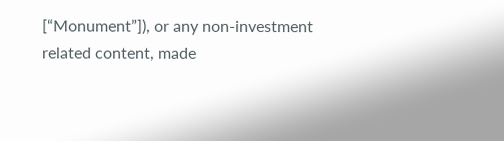[“Monument”]), or any non-investment related content, made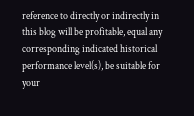reference to directly or indirectly in this blog will be profitable, equal any corresponding indicated historical performance level(s), be suitable for your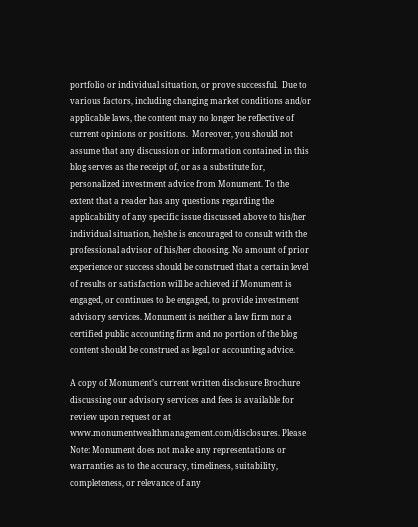portfolio or individual situation, or prove successful.  Due to various factors, including changing market conditions and/or applicable laws, the content may no longer be reflective of current opinions or positions.  Moreover, you should not assume that any discussion or information contained in this blog serves as the receipt of, or as a substitute for, personalized investment advice from Monument. To the extent that a reader has any questions regarding the applicability of any specific issue discussed above to his/her individual situation, he/she is encouraged to consult with the professional advisor of his/her choosing. No amount of prior experience or success should be construed that a certain level of results or satisfaction will be achieved if Monument is engaged, or continues to be engaged, to provide investment advisory services. Monument is neither a law firm nor a certified public accounting firm and no portion of the blog content should be construed as legal or accounting advice.

A copy of Monument’s current written disclosure Brochure discussing our advisory services and fees is available for review upon request or at www.monumentwealthmanagement.com/disclosures. Please Note: Monument does not make any representations or warranties as to the accuracy, timeliness, suitability, completeness, or relevance of any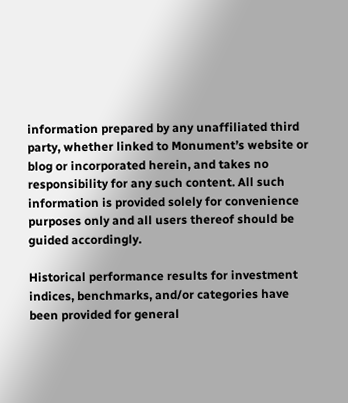information prepared by any unaffiliated third party, whether linked to Monument’s website or blog or incorporated herein, and takes no responsibility for any such content. All such information is provided solely for convenience purposes only and all users thereof should be guided accordingly.

Historical performance results for investment indices, benchmarks, and/or categories have been provided for general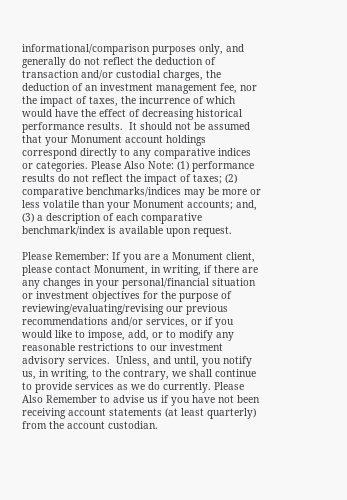informational/comparison purposes only, and generally do not reflect the deduction of transaction and/or custodial charges, the deduction of an investment management fee, nor the impact of taxes, the incurrence of which would have the effect of decreasing historical performance results.  It should not be assumed that your Monument account holdings correspond directly to any comparative indices or categories. Please Also Note: (1) performance results do not reflect the impact of taxes; (2) comparative benchmarks/indices may be more or less volatile than your Monument accounts; and, (3) a description of each comparative benchmark/index is available upon request.

Please Remember: If you are a Monument client, please contact Monument, in writing, if there are any changes in your personal/financial situation or investment objectives for the purpose of reviewing/evaluating/revising our previous recommendations and/or services, or if you would like to impose, add, or to modify any reasonable restrictions to our investment advisory services.  Unless, and until, you notify us, in writing, to the contrary, we shall continue to provide services as we do currently. Please Also Remember to advise us if you have not been receiving account statements (at least quarterly) from the account custodian.